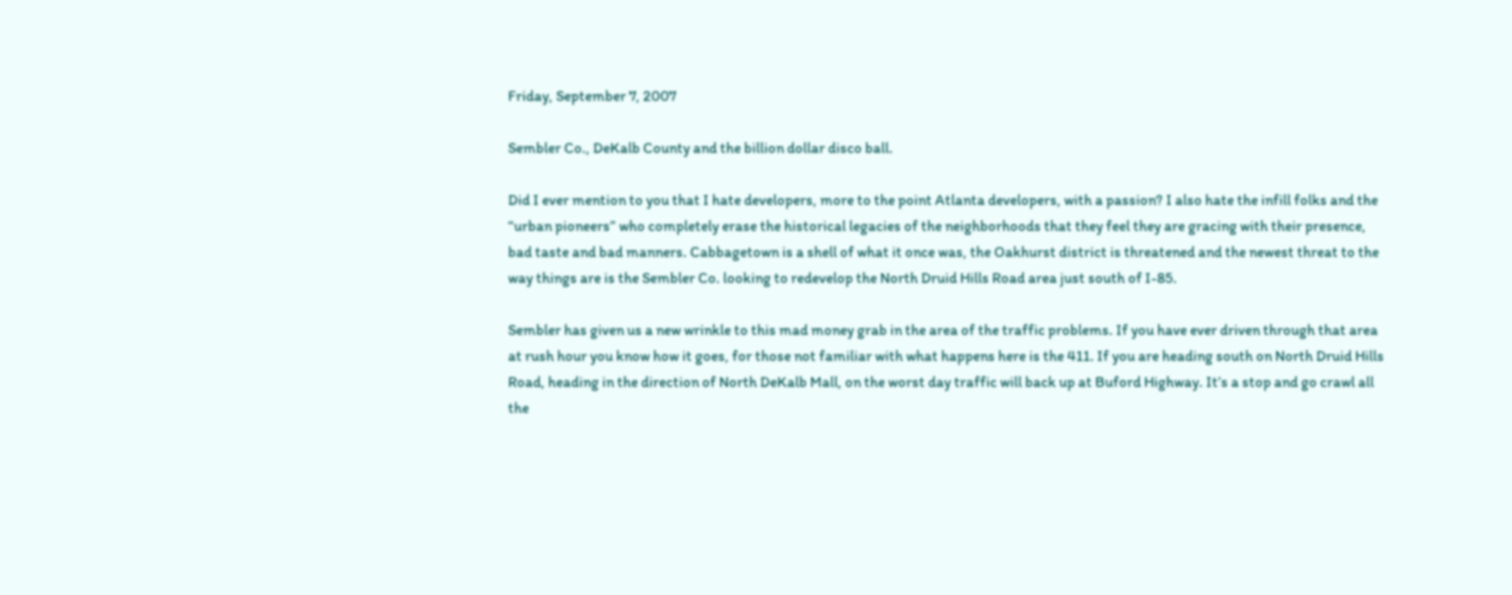Friday, September 7, 2007

Sembler Co., DeKalb County and the billion dollar disco ball.

Did I ever mention to you that I hate developers, more to the point Atlanta developers, with a passion? I also hate the infill folks and the “urban pioneers” who completely erase the historical legacies of the neighborhoods that they feel they are gracing with their presence, bad taste and bad manners. Cabbagetown is a shell of what it once was, the Oakhurst district is threatened and the newest threat to the way things are is the Sembler Co. looking to redevelop the North Druid Hills Road area just south of I-85.

Sembler has given us a new wrinkle to this mad money grab in the area of the traffic problems. If you have ever driven through that area at rush hour you know how it goes, for those not familiar with what happens here is the 411. If you are heading south on North Druid Hills Road, heading in the direction of North DeKalb Mall, on the worst day traffic will back up at Buford Highway. It’s a stop and go crawl all the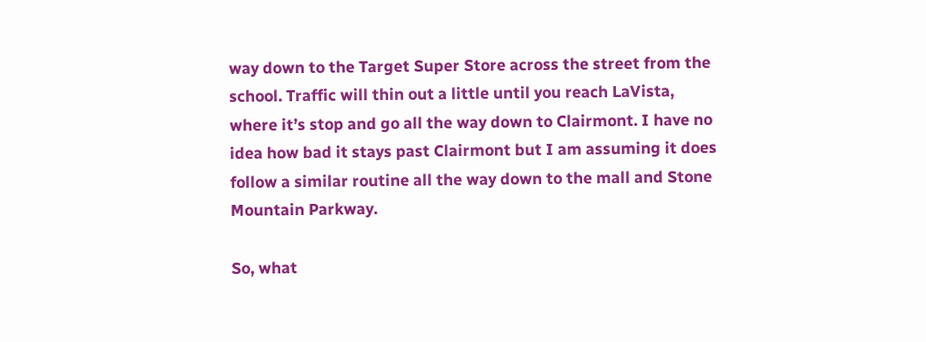way down to the Target Super Store across the street from the school. Traffic will thin out a little until you reach LaVista, where it’s stop and go all the way down to Clairmont. I have no idea how bad it stays past Clairmont but I am assuming it does follow a similar routine all the way down to the mall and Stone Mountain Parkway.

So, what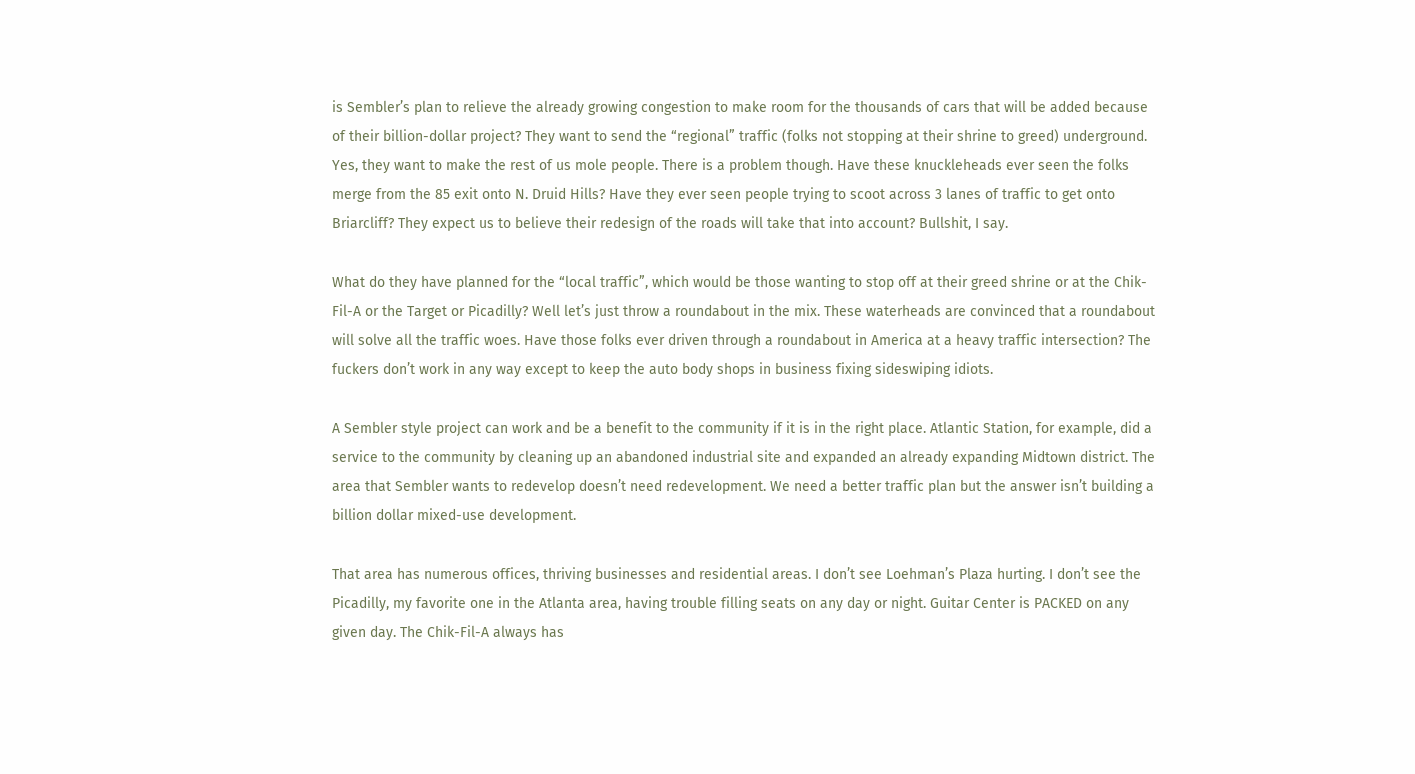is Sembler’s plan to relieve the already growing congestion to make room for the thousands of cars that will be added because of their billion-dollar project? They want to send the “regional” traffic (folks not stopping at their shrine to greed) underground. Yes, they want to make the rest of us mole people. There is a problem though. Have these knuckleheads ever seen the folks merge from the 85 exit onto N. Druid Hills? Have they ever seen people trying to scoot across 3 lanes of traffic to get onto Briarcliff? They expect us to believe their redesign of the roads will take that into account? Bullshit, I say.

What do they have planned for the “local traffic”, which would be those wanting to stop off at their greed shrine or at the Chik-Fil-A or the Target or Picadilly? Well let’s just throw a roundabout in the mix. These waterheads are convinced that a roundabout will solve all the traffic woes. Have those folks ever driven through a roundabout in America at a heavy traffic intersection? The fuckers don’t work in any way except to keep the auto body shops in business fixing sideswiping idiots.

A Sembler style project can work and be a benefit to the community if it is in the right place. Atlantic Station, for example, did a service to the community by cleaning up an abandoned industrial site and expanded an already expanding Midtown district. The area that Sembler wants to redevelop doesn’t need redevelopment. We need a better traffic plan but the answer isn’t building a billion dollar mixed-use development.

That area has numerous offices, thriving businesses and residential areas. I don’t see Loehman’s Plaza hurting. I don’t see the Picadilly, my favorite one in the Atlanta area, having trouble filling seats on any day or night. Guitar Center is PACKED on any given day. The Chik-Fil-A always has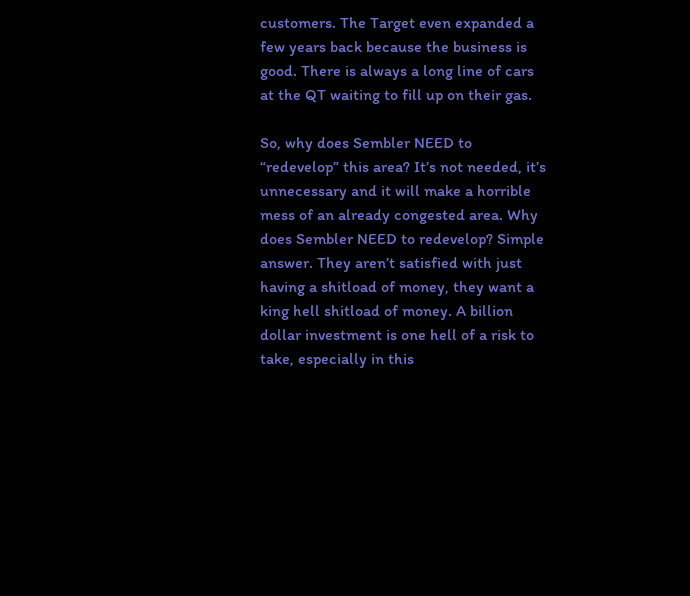customers. The Target even expanded a few years back because the business is good. There is always a long line of cars at the QT waiting to fill up on their gas.

So, why does Sembler NEED to “redevelop” this area? It’s not needed, it’s unnecessary and it will make a horrible mess of an already congested area. Why does Sembler NEED to redevelop? Simple answer. They aren’t satisfied with just having a shitload of money, they want a king hell shitload of money. A billion dollar investment is one hell of a risk to take, especially in this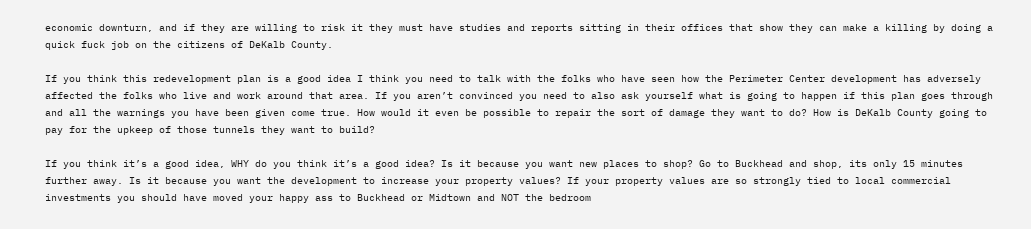economic downturn, and if they are willing to risk it they must have studies and reports sitting in their offices that show they can make a killing by doing a quick fuck job on the citizens of DeKalb County.

If you think this redevelopment plan is a good idea I think you need to talk with the folks who have seen how the Perimeter Center development has adversely affected the folks who live and work around that area. If you aren’t convinced you need to also ask yourself what is going to happen if this plan goes through and all the warnings you have been given come true. How would it even be possible to repair the sort of damage they want to do? How is DeKalb County going to pay for the upkeep of those tunnels they want to build?

If you think it’s a good idea, WHY do you think it’s a good idea? Is it because you want new places to shop? Go to Buckhead and shop, its only 15 minutes further away. Is it because you want the development to increase your property values? If your property values are so strongly tied to local commercial investments you should have moved your happy ass to Buckhead or Midtown and NOT the bedroom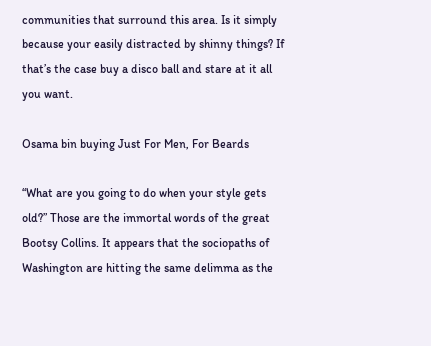communities that surround this area. Is it simply because your easily distracted by shinny things? If that’s the case buy a disco ball and stare at it all you want.

Osama bin buying Just For Men, For Beards

“What are you going to do when your style gets old?” Those are the immortal words of the great Bootsy Collins. It appears that the sociopaths of Washington are hitting the same delimma as the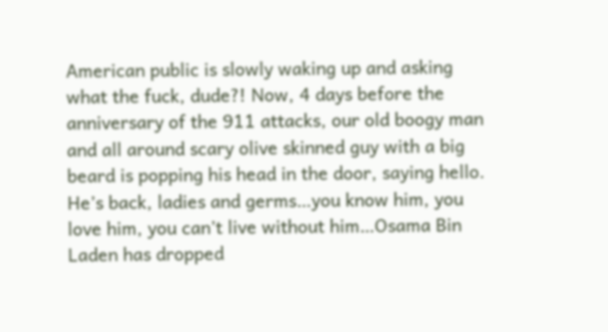American public is slowly waking up and asking what the fuck, dude?! Now, 4 days before the anniversary of the 911 attacks, our old boogy man and all around scary olive skinned guy with a big beard is popping his head in the door, saying hello. He’s back, ladies and germs…you know him, you love him, you can’t live without him…Osama Bin Laden has dropped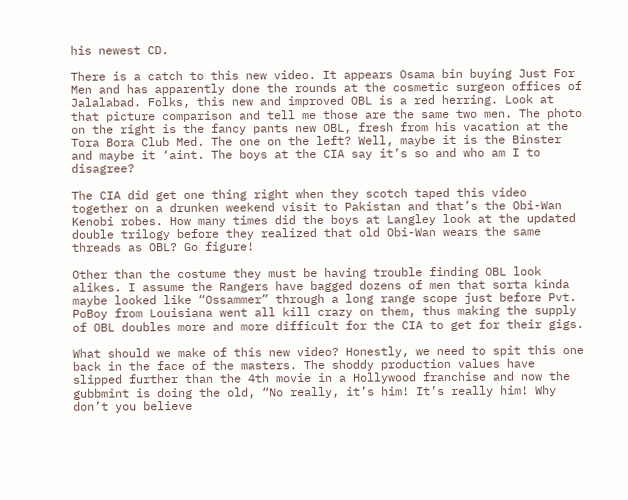his newest CD.

There is a catch to this new video. It appears Osama bin buying Just For Men and has apparently done the rounds at the cosmetic surgeon offices of Jalalabad. Folks, this new and improved OBL is a red herring. Look at that picture comparison and tell me those are the same two men. The photo on the right is the fancy pants new OBL, fresh from his vacation at the Tora Bora Club Med. The one on the left? Well, maybe it is the Binster and maybe it ‘aint. The boys at the CIA say it’s so and who am I to disagree?

The CIA did get one thing right when they scotch taped this video together on a drunken weekend visit to Pakistan and that’s the Obi-Wan Kenobi robes. How many times did the boys at Langley look at the updated double trilogy before they realized that old Obi-Wan wears the same threads as OBL? Go figure!

Other than the costume they must be having trouble finding OBL look alikes. I assume the Rangers have bagged dozens of men that sorta kinda maybe looked like “Ossammer” through a long range scope just before Pvt. PoBoy from Louisiana went all kill crazy on them, thus making the supply of OBL doubles more and more difficult for the CIA to get for their gigs.

What should we make of this new video? Honestly, we need to spit this one back in the face of the masters. The shoddy production values have slipped further than the 4th movie in a Hollywood franchise and now the gubbmint is doing the old, “No really, it’s him! It’s really him! Why don’t you believe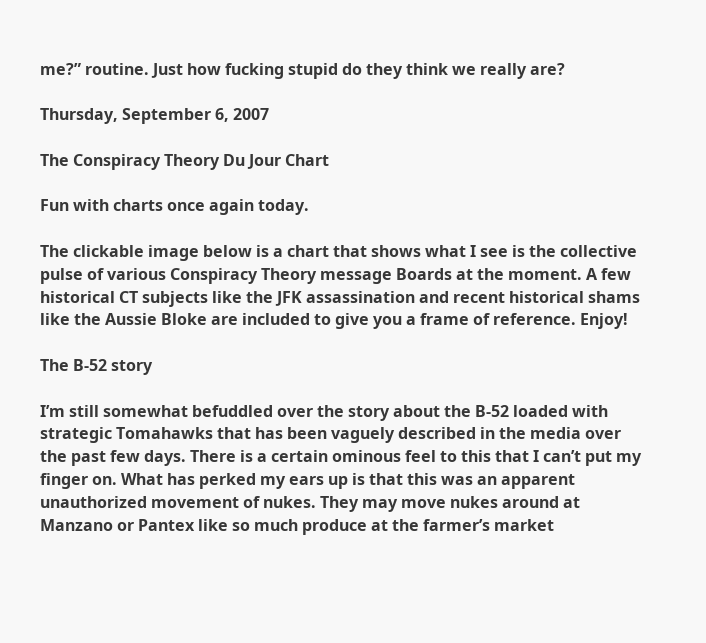me?” routine. Just how fucking stupid do they think we really are?

Thursday, September 6, 2007

The Conspiracy Theory Du Jour Chart

Fun with charts once again today.

The clickable image below is a chart that shows what I see is the collective pulse of various Conspiracy Theory message Boards at the moment. A few historical CT subjects like the JFK assassination and recent historical shams like the Aussie Bloke are included to give you a frame of reference. Enjoy!

The B-52 story

I’m still somewhat befuddled over the story about the B-52 loaded with strategic Tomahawks that has been vaguely described in the media over the past few days. There is a certain ominous feel to this that I can’t put my finger on. What has perked my ears up is that this was an apparent unauthorized movement of nukes. They may move nukes around at Manzano or Pantex like so much produce at the farmer’s market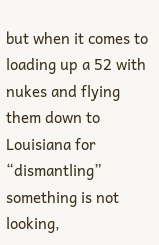but when it comes to loading up a 52 with nukes and flying them down to Louisiana for “dismantling” something is not looking,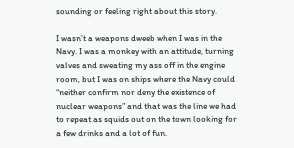sounding or feeling right about this story.

I wasn’t a weapons dweeb when I was in the Navy. I was a monkey with an attitude, turning valves and sweating my ass off in the engine room, but I was on ships where the Navy could “neither confirm nor deny the existence of nuclear weapons” and that was the line we had to repeat as squids out on the town looking for a few drinks and a lot of fun.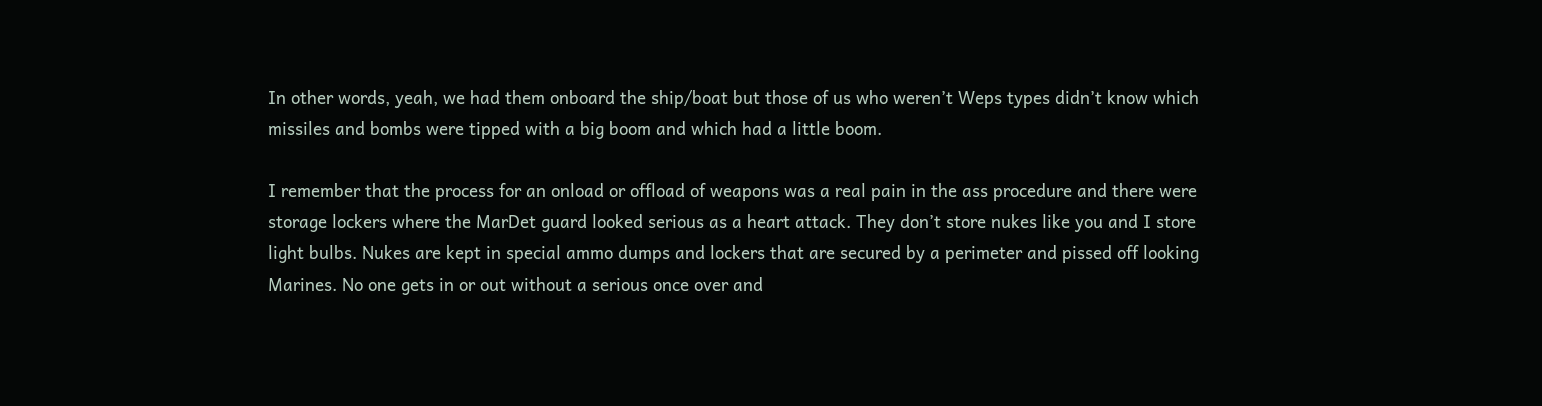In other words, yeah, we had them onboard the ship/boat but those of us who weren’t Weps types didn’t know which missiles and bombs were tipped with a big boom and which had a little boom.

I remember that the process for an onload or offload of weapons was a real pain in the ass procedure and there were storage lockers where the MarDet guard looked serious as a heart attack. They don’t store nukes like you and I store light bulbs. Nukes are kept in special ammo dumps and lockers that are secured by a perimeter and pissed off looking Marines. No one gets in or out without a serious once over and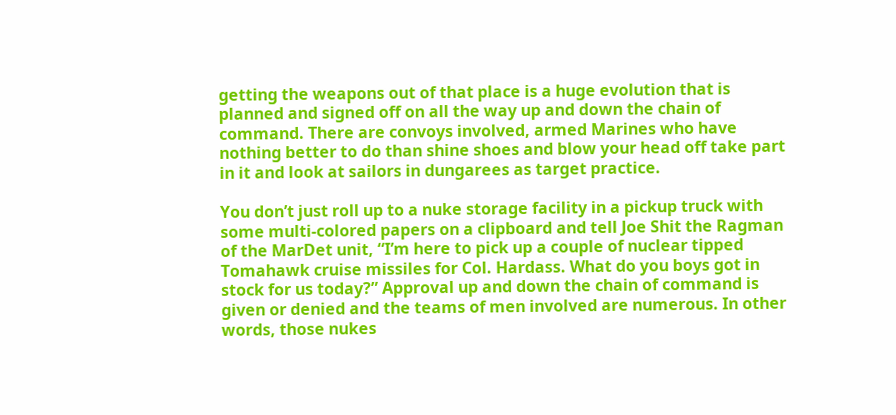getting the weapons out of that place is a huge evolution that is planned and signed off on all the way up and down the chain of command. There are convoys involved, armed Marines who have nothing better to do than shine shoes and blow your head off take part in it and look at sailors in dungarees as target practice.

You don’t just roll up to a nuke storage facility in a pickup truck with some multi-colored papers on a clipboard and tell Joe Shit the Ragman of the MarDet unit, “I’m here to pick up a couple of nuclear tipped Tomahawk cruise missiles for Col. Hardass. What do you boys got in stock for us today?” Approval up and down the chain of command is given or denied and the teams of men involved are numerous. In other words, those nukes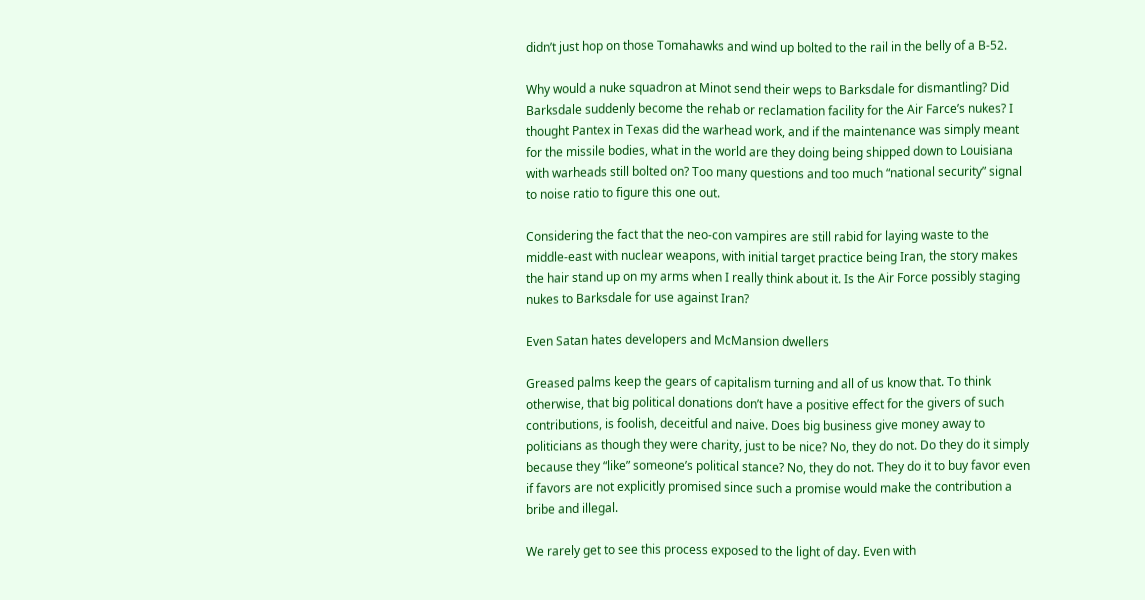didn’t just hop on those Tomahawks and wind up bolted to the rail in the belly of a B-52.

Why would a nuke squadron at Minot send their weps to Barksdale for dismantling? Did Barksdale suddenly become the rehab or reclamation facility for the Air Farce’s nukes? I thought Pantex in Texas did the warhead work, and if the maintenance was simply meant for the missile bodies, what in the world are they doing being shipped down to Louisiana with warheads still bolted on? Too many questions and too much “national security” signal to noise ratio to figure this one out.

Considering the fact that the neo-con vampires are still rabid for laying waste to the middle-east with nuclear weapons, with initial target practice being Iran, the story makes the hair stand up on my arms when I really think about it. Is the Air Force possibly staging nukes to Barksdale for use against Iran?

Even Satan hates developers and McMansion dwellers

Greased palms keep the gears of capitalism turning and all of us know that. To think otherwise, that big political donations don’t have a positive effect for the givers of such contributions, is foolish, deceitful and naive. Does big business give money away to politicians as though they were charity, just to be nice? No, they do not. Do they do it simply because they “like” someone’s political stance? No, they do not. They do it to buy favor even if favors are not explicitly promised since such a promise would make the contribution a bribe and illegal.

We rarely get to see this process exposed to the light of day. Even with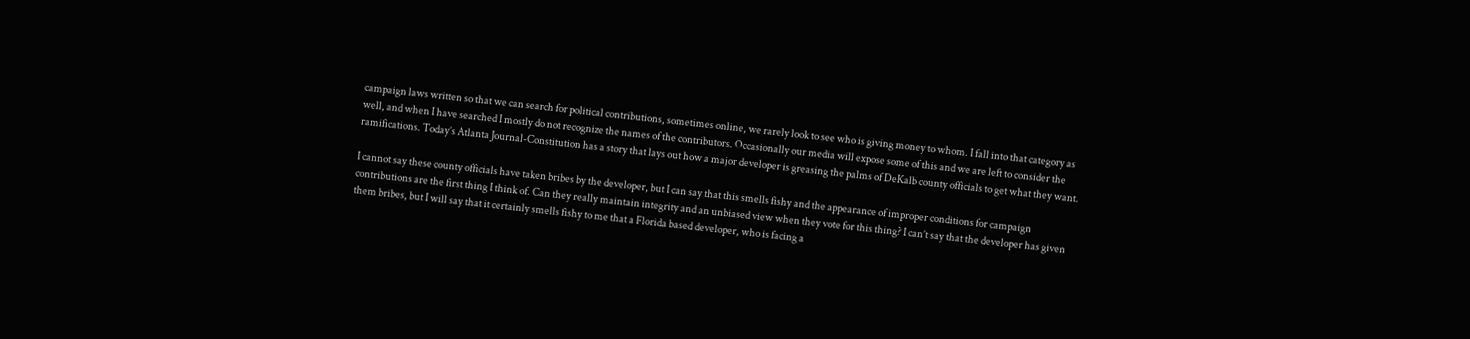campaign laws written so that we can search for political contributions, sometimes online, we rarely look to see who is giving money to whom. I fall into that category as well, and when I have searched I mostly do not recognize the names of the contributors. Occasionally our media will expose some of this and we are left to consider the ramifications. Today’s Atlanta Journal-Constitution has a story that lays out how a major developer is greasing the palms of DeKalb county officials to get what they want.

I cannot say these county officials have taken bribes by the developer, but I can say that this smells fishy and the appearance of improper conditions for campaign contributions are the first thing I think of. Can they really maintain integrity and an unbiased view when they vote for this thing? I can’t say that the developer has given them bribes, but I will say that it certainly smells fishy to me that a Florida based developer, who is facing a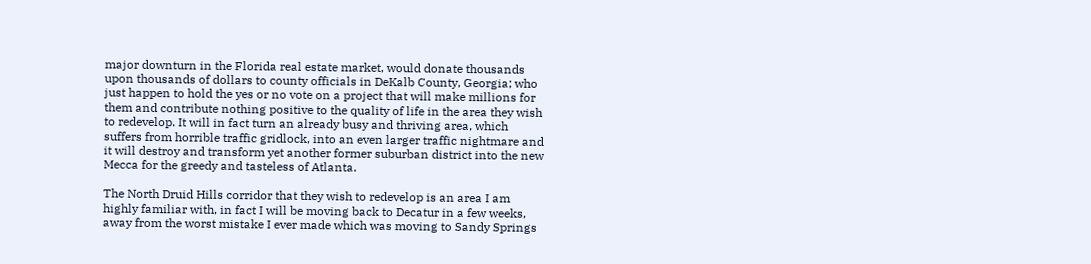major downturn in the Florida real estate market, would donate thousands upon thousands of dollars to county officials in DeKalb County, Georgia; who just happen to hold the yes or no vote on a project that will make millions for them and contribute nothing positive to the quality of life in the area they wish to redevelop. It will in fact turn an already busy and thriving area, which suffers from horrible traffic gridlock, into an even larger traffic nightmare and it will destroy and transform yet another former suburban district into the new Mecca for the greedy and tasteless of Atlanta.

The North Druid Hills corridor that they wish to redevelop is an area I am highly familiar with, in fact I will be moving back to Decatur in a few weeks, away from the worst mistake I ever made which was moving to Sandy Springs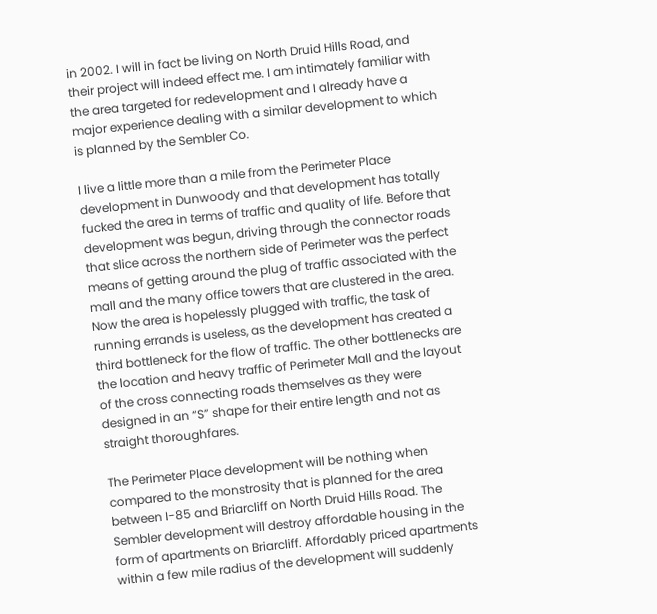in 2002. I will in fact be living on North Druid Hills Road, and their project will indeed effect me. I am intimately familiar with the area targeted for redevelopment and I already have a major experience dealing with a similar development to which is planned by the Sembler Co.

I live a little more than a mile from the Perimeter Place development in Dunwoody and that development has totally fucked the area in terms of traffic and quality of life. Before that development was begun, driving through the connector roads that slice across the northern side of Perimeter was the perfect means of getting around the plug of traffic associated with the mall and the many office towers that are clustered in the area. Now the area is hopelessly plugged with traffic, the task of running errands is useless, as the development has created a third bottleneck for the flow of traffic. The other bottlenecks are the location and heavy traffic of Perimeter Mall and the layout of the cross connecting roads themselves as they were designed in an “S” shape for their entire length and not as straight thoroughfares.

The Perimeter Place development will be nothing when compared to the monstrosity that is planned for the area between I-85 and Briarcliff on North Druid Hills Road. The Sembler development will destroy affordable housing in the form of apartments on Briarcliff. Affordably priced apartments within a few mile radius of the development will suddenly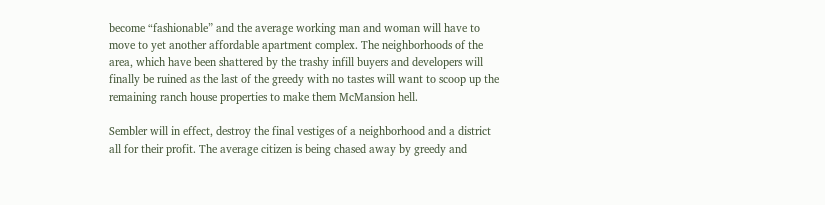become “fashionable” and the average working man and woman will have to move to yet another affordable apartment complex. The neighborhoods of the area, which have been shattered by the trashy infill buyers and developers will finally be ruined as the last of the greedy with no tastes will want to scoop up the remaining ranch house properties to make them McMansion hell.

Sembler will in effect, destroy the final vestiges of a neighborhood and a district all for their profit. The average citizen is being chased away by greedy and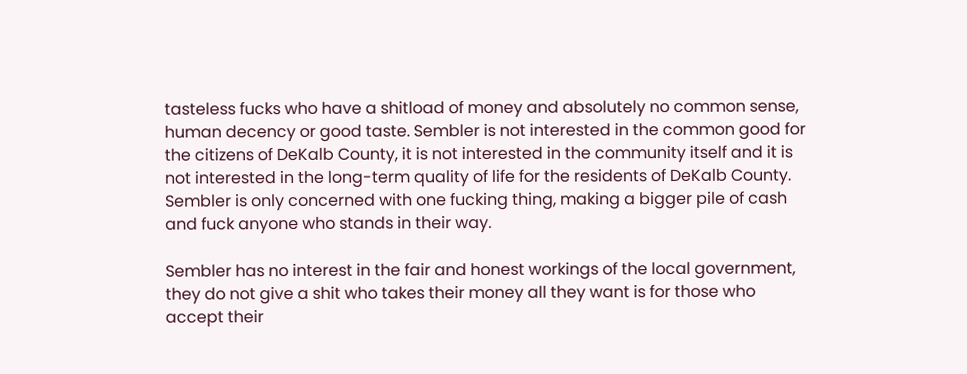tasteless fucks who have a shitload of money and absolutely no common sense, human decency or good taste. Sembler is not interested in the common good for the citizens of DeKalb County, it is not interested in the community itself and it is not interested in the long-term quality of life for the residents of DeKalb County. Sembler is only concerned with one fucking thing, making a bigger pile of cash and fuck anyone who stands in their way.

Sembler has no interest in the fair and honest workings of the local government, they do not give a shit who takes their money all they want is for those who accept their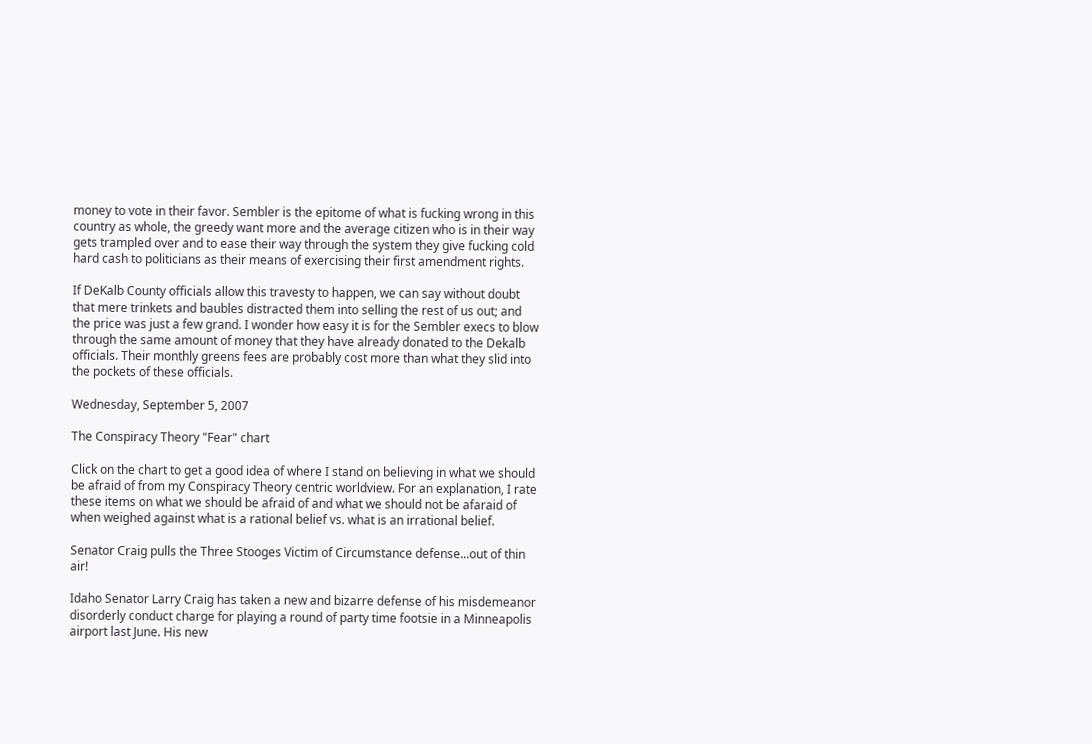money to vote in their favor. Sembler is the epitome of what is fucking wrong in this country as whole, the greedy want more and the average citizen who is in their way gets trampled over and to ease their way through the system they give fucking cold hard cash to politicians as their means of exercising their first amendment rights.

If DeKalb County officials allow this travesty to happen, we can say without doubt that mere trinkets and baubles distracted them into selling the rest of us out; and the price was just a few grand. I wonder how easy it is for the Sembler execs to blow through the same amount of money that they have already donated to the Dekalb officials. Their monthly greens fees are probably cost more than what they slid into the pockets of these officials.

Wednesday, September 5, 2007

The Conspiracy Theory "Fear" chart

Click on the chart to get a good idea of where I stand on believing in what we should be afraid of from my Conspiracy Theory centric worldview. For an explanation, I rate these items on what we should be afraid of and what we should not be afaraid of when weighed against what is a rational belief vs. what is an irrational belief.

Senator Craig pulls the Three Stooges Victim of Circumstance defense...out of thin air!

Idaho Senator Larry Craig has taken a new and bizarre defense of his misdemeanor disorderly conduct charge for playing a round of party time footsie in a Minneapolis airport last June. His new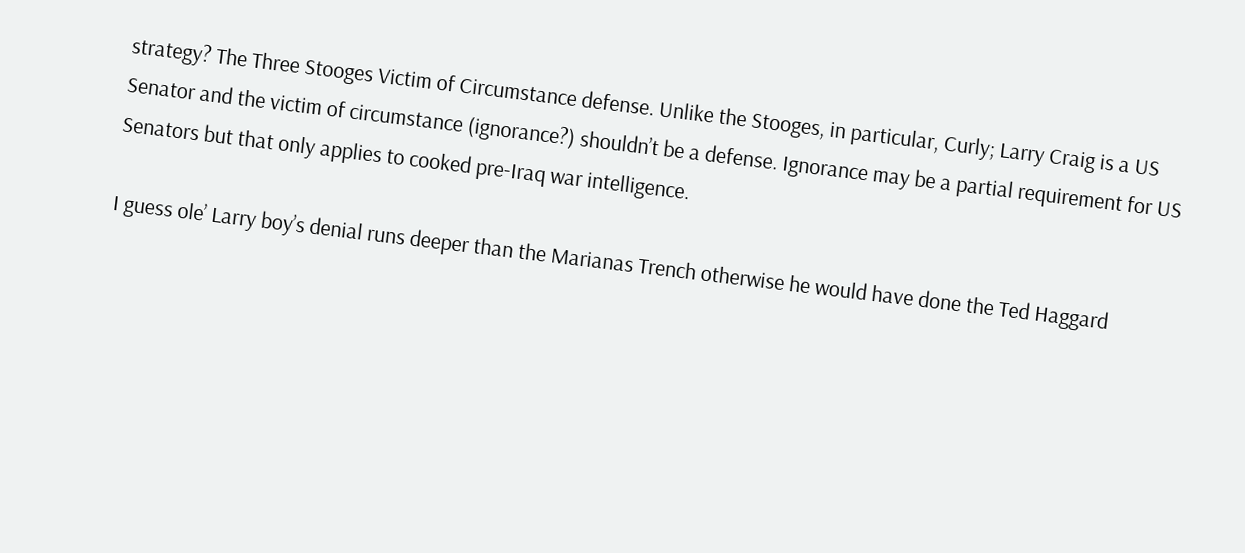strategy? The Three Stooges Victim of Circumstance defense. Unlike the Stooges, in particular, Curly; Larry Craig is a US Senator and the victim of circumstance (ignorance?) shouldn’t be a defense. Ignorance may be a partial requirement for US Senators but that only applies to cooked pre-Iraq war intelligence.

I guess ole’ Larry boy’s denial runs deeper than the Marianas Trench otherwise he would have done the Ted Haggard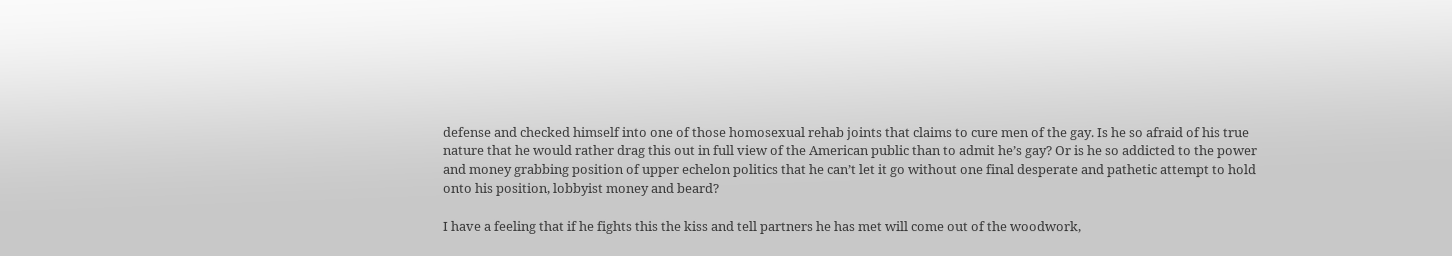defense and checked himself into one of those homosexual rehab joints that claims to cure men of the gay. Is he so afraid of his true nature that he would rather drag this out in full view of the American public than to admit he’s gay? Or is he so addicted to the power and money grabbing position of upper echelon politics that he can’t let it go without one final desperate and pathetic attempt to hold onto his position, lobbyist money and beard?

I have a feeling that if he fights this the kiss and tell partners he has met will come out of the woodwork,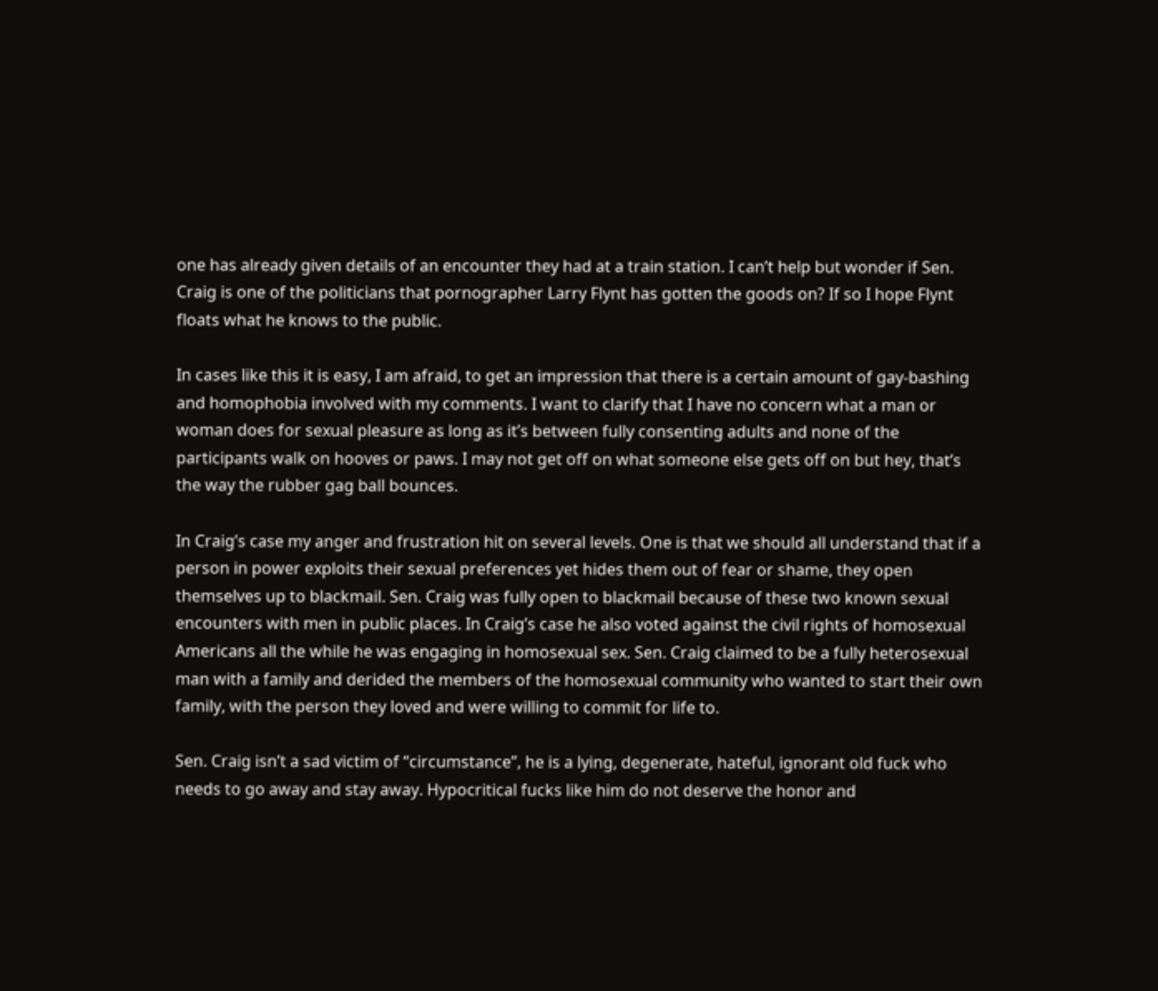one has already given details of an encounter they had at a train station. I can’t help but wonder if Sen. Craig is one of the politicians that pornographer Larry Flynt has gotten the goods on? If so I hope Flynt floats what he knows to the public.

In cases like this it is easy, I am afraid, to get an impression that there is a certain amount of gay-bashing and homophobia involved with my comments. I want to clarify that I have no concern what a man or woman does for sexual pleasure as long as it’s between fully consenting adults and none of the participants walk on hooves or paws. I may not get off on what someone else gets off on but hey, that’s the way the rubber gag ball bounces.

In Craig’s case my anger and frustration hit on several levels. One is that we should all understand that if a person in power exploits their sexual preferences yet hides them out of fear or shame, they open themselves up to blackmail. Sen. Craig was fully open to blackmail because of these two known sexual encounters with men in public places. In Craig’s case he also voted against the civil rights of homosexual Americans all the while he was engaging in homosexual sex. Sen. Craig claimed to be a fully heterosexual man with a family and derided the members of the homosexual community who wanted to start their own family, with the person they loved and were willing to commit for life to.

Sen. Craig isn’t a sad victim of “circumstance”, he is a lying, degenerate, hateful, ignorant old fuck who needs to go away and stay away. Hypocritical fucks like him do not deserve the honor and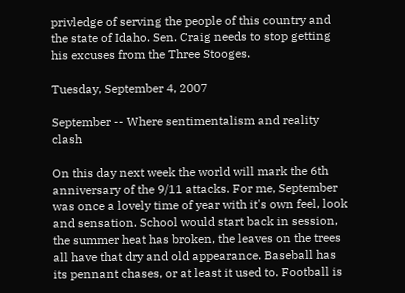privledge of serving the people of this country and the state of Idaho. Sen. Craig needs to stop getting his excuses from the Three Stooges.

Tuesday, September 4, 2007

September -- Where sentimentalism and reality clash

On this day next week the world will mark the 6th anniversary of the 9/11 attacks. For me, September was once a lovely time of year with it's own feel, look and sensation. School would start back in session, the summer heat has broken, the leaves on the trees all have that dry and old appearance. Baseball has its pennant chases, or at least it used to. Football is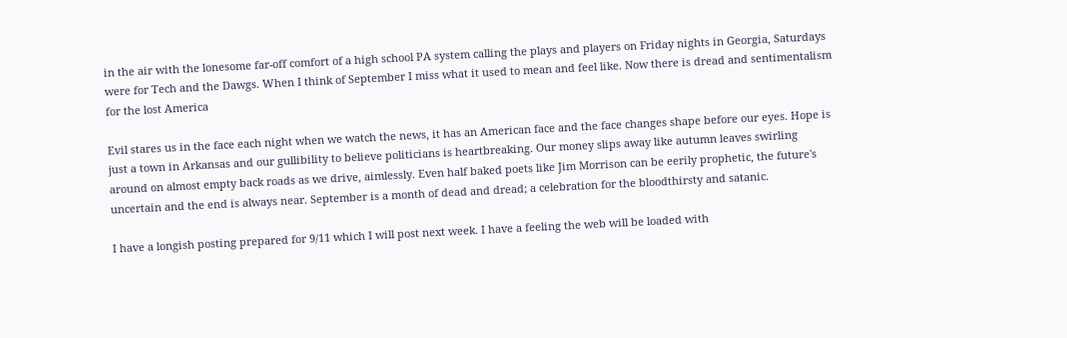in the air with the lonesome far-off comfort of a high school PA system calling the plays and players on Friday nights in Georgia, Saturdays were for Tech and the Dawgs. When I think of September I miss what it used to mean and feel like. Now there is dread and sentimentalism for the lost America

Evil stares us in the face each night when we watch the news, it has an American face and the face changes shape before our eyes. Hope is just a town in Arkansas and our gullibility to believe politicians is heartbreaking. Our money slips away like autumn leaves swirling around on almost empty back roads as we drive, aimlessly. Even half baked poets like Jim Morrison can be eerily prophetic, the future's uncertain and the end is always near. September is a month of dead and dread; a celebration for the bloodthirsty and satanic.

I have a longish posting prepared for 9/11 which I will post next week. I have a feeling the web will be loaded with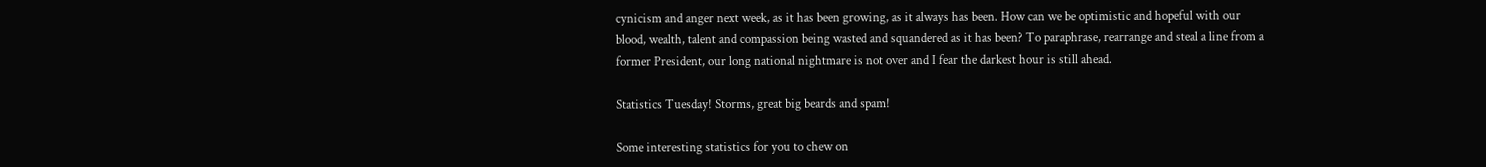cynicism and anger next week, as it has been growing, as it always has been. How can we be optimistic and hopeful with our blood, wealth, talent and compassion being wasted and squandered as it has been? To paraphrase, rearrange and steal a line from a former President, our long national nightmare is not over and I fear the darkest hour is still ahead.

Statistics Tuesday! Storms, great big beards and spam!

Some interesting statistics for you to chew on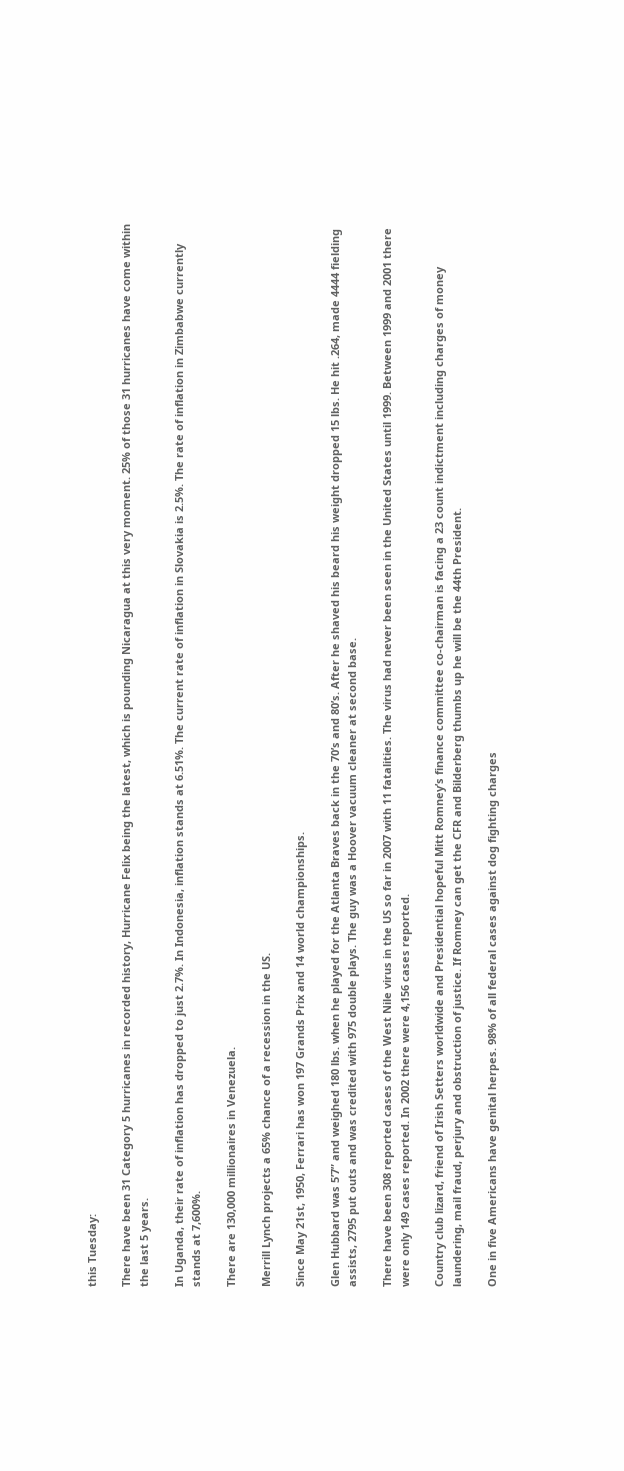this Tuesday:

There have been 31 Category 5 hurricanes in recorded history, Hurricane Felix being the latest, which is pounding Nicaragua at this very moment. 25% of those 31 hurricanes have come within the last 5 years.

In Uganda, their rate of inflation has dropped to just 2.7%. In Indonesia, inflation stands at 6.51%. The current rate of inflation in Slovakia is 2.5%. The rate of inflation in Zimbabwe currently stands at 7,600%.

There are 130,000 millionaires in Venezuela.

Merrill Lynch projects a 65% chance of a recession in the US.

Since May 21st, 1950, Ferrari has won 197 Grands Prix and 14 world championships.

Glen Hubbard was 5’7” and weighed 180 lbs. when he played for the Atlanta Braves back in the 70’s and 80’s. After he shaved his beard his weight dropped 15 lbs. He hit .264, made 4444 fielding assists, 2795 put outs and was credited with 975 double plays. The guy was a Hoover vacuum cleaner at second base.

There have been 308 reported cases of the West Nile virus in the US so far in 2007 with 11 fatalities. The virus had never been seen in the United States until 1999. Between 1999 and 2001 there were only 149 cases reported. In 2002 there were 4,156 cases reported.

Country club lizard, friend of Irish Setters worldwide and Presidential hopeful Mitt Romney’s finance committee co-chairman is facing a 23 count indictment including charges of money laundering, mail fraud, perjury and obstruction of justice. If Romney can get the CFR and Bilderberg thumbs up he will be the 44th President.

One in five Americans have genital herpes. 98% of all federal cases against dog fighting charges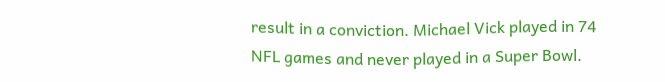result in a conviction. Michael Vick played in 74 NFL games and never played in a Super Bowl.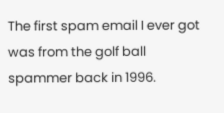The first spam email I ever got was from the golf ball spammer back in 1996.